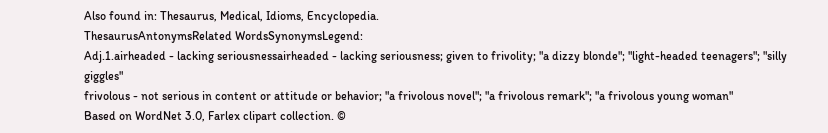Also found in: Thesaurus, Medical, Idioms, Encyclopedia.
ThesaurusAntonymsRelated WordsSynonymsLegend:
Adj.1.airheaded - lacking seriousnessairheaded - lacking seriousness; given to frivolity; "a dizzy blonde"; "light-headed teenagers"; "silly giggles"
frivolous - not serious in content or attitude or behavior; "a frivolous novel"; "a frivolous remark"; "a frivolous young woman"
Based on WordNet 3.0, Farlex clipart collection. ©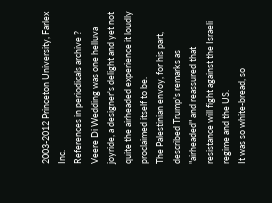2003-2012 Princeton University, Farlex Inc.
References in periodicals archive ?
Veere Di Wedding was one helluva joyride, a designer's delight and yet not quite the airheaded experience it loudly proclaimed itself to be.
The Palestinian envoy, for his part, described Trump's remarks as "airheaded" and reassured that resistance will fight against the Israeli regime and the US.
It was so white-bread, so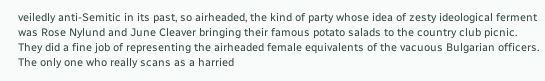veiledly anti-Semitic in its past, so airheaded, the kind of party whose idea of zesty ideological ferment was Rose Nylund and June Cleaver bringing their famous potato salads to the country club picnic.
They did a fine job of representing the airheaded female equivalents of the vacuous Bulgarian officers.
The only one who really scans as a harried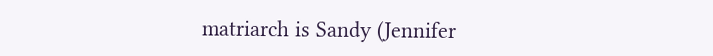matriarch is Sandy (Jennifer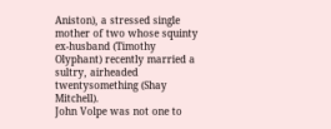Aniston), a stressed single mother of two whose squinty ex-husband (Timothy Olyphant) recently married a sultry, airheaded twentysomething (Shay Mitchell).
John Volpe was not one to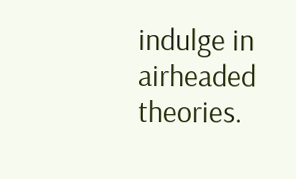indulge in airheaded theories.